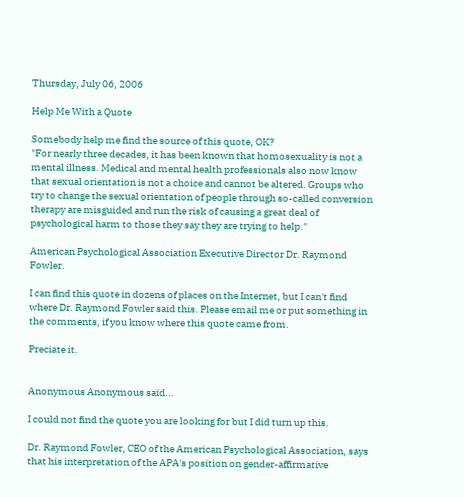Thursday, July 06, 2006

Help Me With a Quote

Somebody help me find the source of this quote, OK?
"For nearly three decades, it has been known that homosexuality is not a mental illness. Medical and mental health professionals also now know that sexual orientation is not a choice and cannot be altered. Groups who try to change the sexual orientation of people through so-called conversion therapy are misguided and run the risk of causing a great deal of psychological harm to those they say they are trying to help."

American Psychological Association Executive Director Dr. Raymond Fowler.

I can find this quote in dozens of places on the Internet, but I can't find where Dr. Raymond Fowler said this. Please email me or put something in the comments, if you know where this quote came from.

Preciate it.


Anonymous Anonymous said...

I could not find the quote you are looking for but I did turn up this.

Dr. Raymond Fowler, CEO of the American Psychological Association, says that his interpretation of the APA's position on gender-affirmative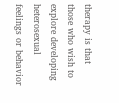therapy is that those who wish to explore developing heterosexual feelings or behavior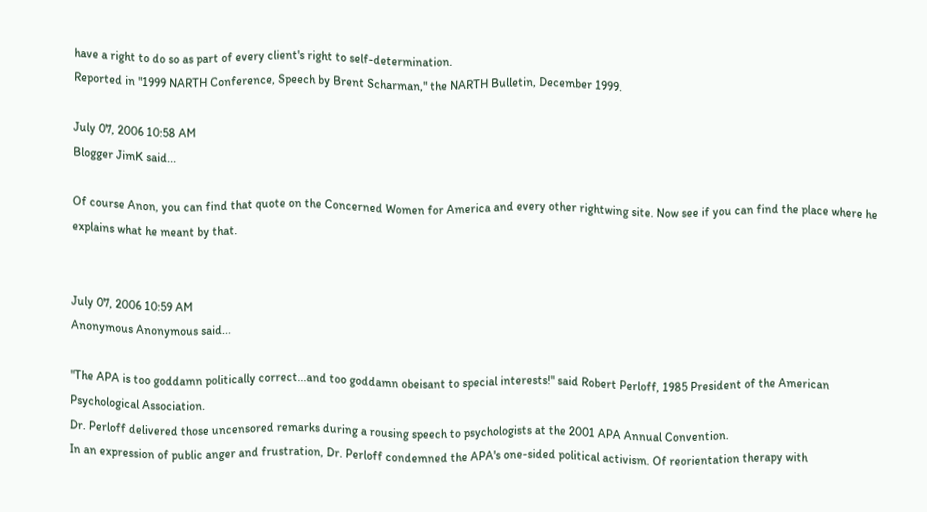have a right to do so as part of every client's right to self-determination.
Reported in "1999 NARTH Conference, Speech by Brent Scharman," the NARTH Bulletin, December 1999.

July 07, 2006 10:58 AM
Blogger JimK said...

Of course Anon, you can find that quote on the Concerned Women for America and every other rightwing site. Now see if you can find the place where he explains what he meant by that.


July 07, 2006 10:59 AM
Anonymous Anonymous said...

"The APA is too goddamn politically correct...and too goddamn obeisant to special interests!" said Robert Perloff, 1985 President of the American Psychological Association.
Dr. Perloff delivered those uncensored remarks during a rousing speech to psychologists at the 2001 APA Annual Convention.
In an expression of public anger and frustration, Dr. Perloff condemned the APA's one-sided political activism. Of reorientation therapy with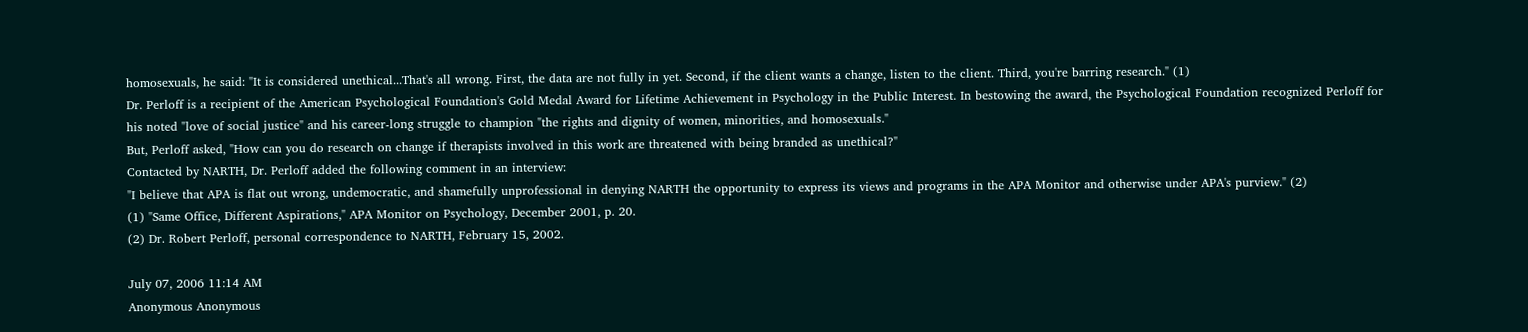homosexuals, he said: "It is considered unethical...That's all wrong. First, the data are not fully in yet. Second, if the client wants a change, listen to the client. Third, you're barring research." (1)
Dr. Perloff is a recipient of the American Psychological Foundation's Gold Medal Award for Lifetime Achievement in Psychology in the Public Interest. In bestowing the award, the Psychological Foundation recognized Perloff for his noted "love of social justice" and his career-long struggle to champion "the rights and dignity of women, minorities, and homosexuals."
But, Perloff asked, "How can you do research on change if therapists involved in this work are threatened with being branded as unethical?"
Contacted by NARTH, Dr. Perloff added the following comment in an interview:
"I believe that APA is flat out wrong, undemocratic, and shamefully unprofessional in denying NARTH the opportunity to express its views and programs in the APA Monitor and otherwise under APA's purview." (2)
(1) "Same Office, Different Aspirations," APA Monitor on Psychology, December 2001, p. 20.
(2) Dr. Robert Perloff, personal correspondence to NARTH, February 15, 2002.

July 07, 2006 11:14 AM
Anonymous Anonymous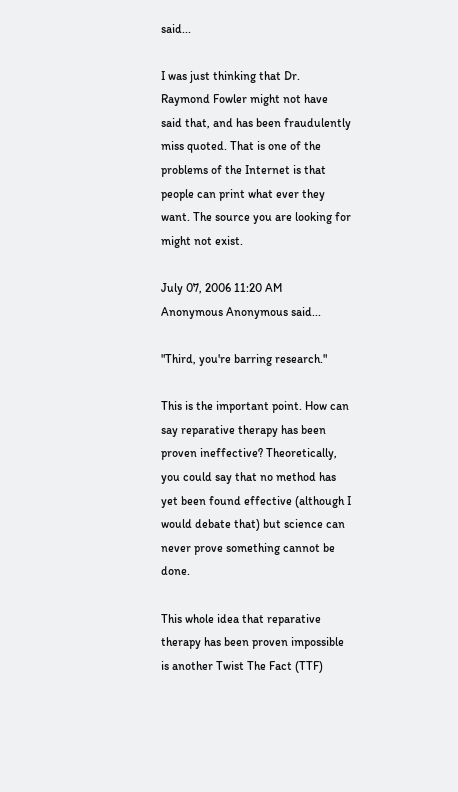said...

I was just thinking that Dr. Raymond Fowler might not have said that, and has been fraudulently miss quoted. That is one of the problems of the Internet is that people can print what ever they want. The source you are looking for might not exist.

July 07, 2006 11:20 AM
Anonymous Anonymous said...

"Third, you're barring research."

This is the important point. How can say reparative therapy has been proven ineffective? Theoretically, you could say that no method has yet been found effective (although I would debate that) but science can never prove something cannot be done.

This whole idea that reparative therapy has been proven impossible is another Twist The Fact (TTF)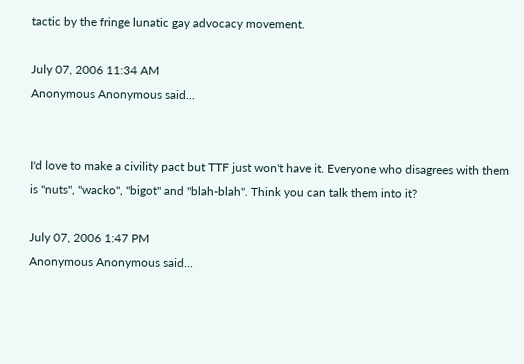tactic by the fringe lunatic gay advocacy movement.

July 07, 2006 11:34 AM
Anonymous Anonymous said...


I'd love to make a civility pact but TTF just won't have it. Everyone who disagrees with them is "nuts", "wacko", "bigot" and "blah-blah". Think you can talk them into it?

July 07, 2006 1:47 PM
Anonymous Anonymous said...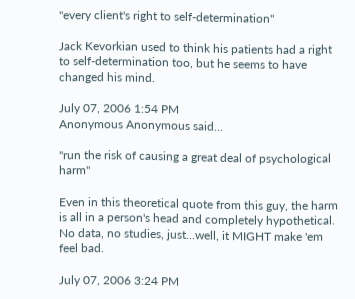"every client's right to self-determination"

Jack Kevorkian used to think his patients had a right to self-determination too, but he seems to have changed his mind.

July 07, 2006 1:54 PM
Anonymous Anonymous said...

"run the risk of causing a great deal of psychological harm"

Even in this theoretical quote from this guy, the harm is all in a person's head and completely hypothetical. No data, no studies, just...well, it MIGHT make 'em feel bad.

July 07, 2006 3:24 PM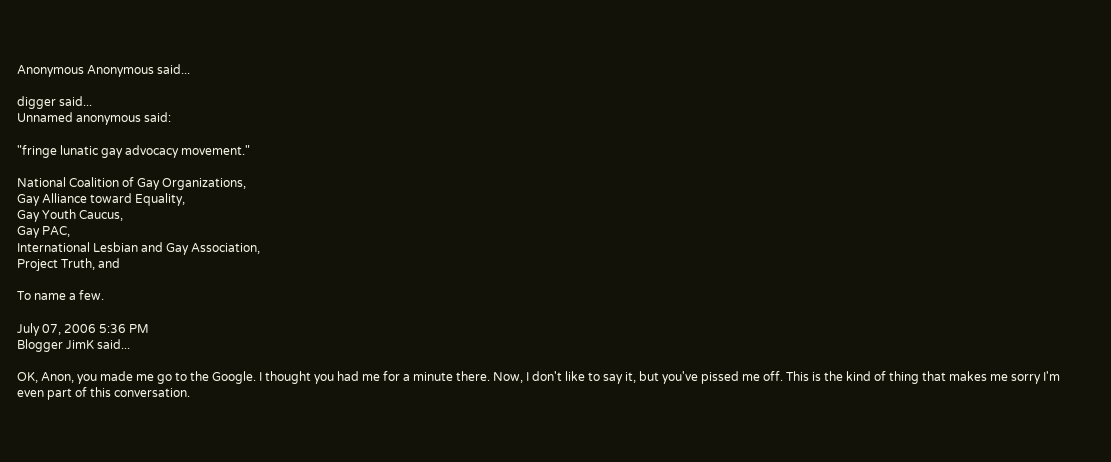Anonymous Anonymous said...

digger said...
Unnamed anonymous said:

"fringe lunatic gay advocacy movement."

National Coalition of Gay Organizations,
Gay Alliance toward Equality,
Gay Youth Caucus,
Gay PAC,
International Lesbian and Gay Association,
Project Truth, and

To name a few.

July 07, 2006 5:36 PM
Blogger JimK said...

OK, Anon, you made me go to the Google. I thought you had me for a minute there. Now, I don't like to say it, but you've pissed me off. This is the kind of thing that makes me sorry I'm even part of this conversation.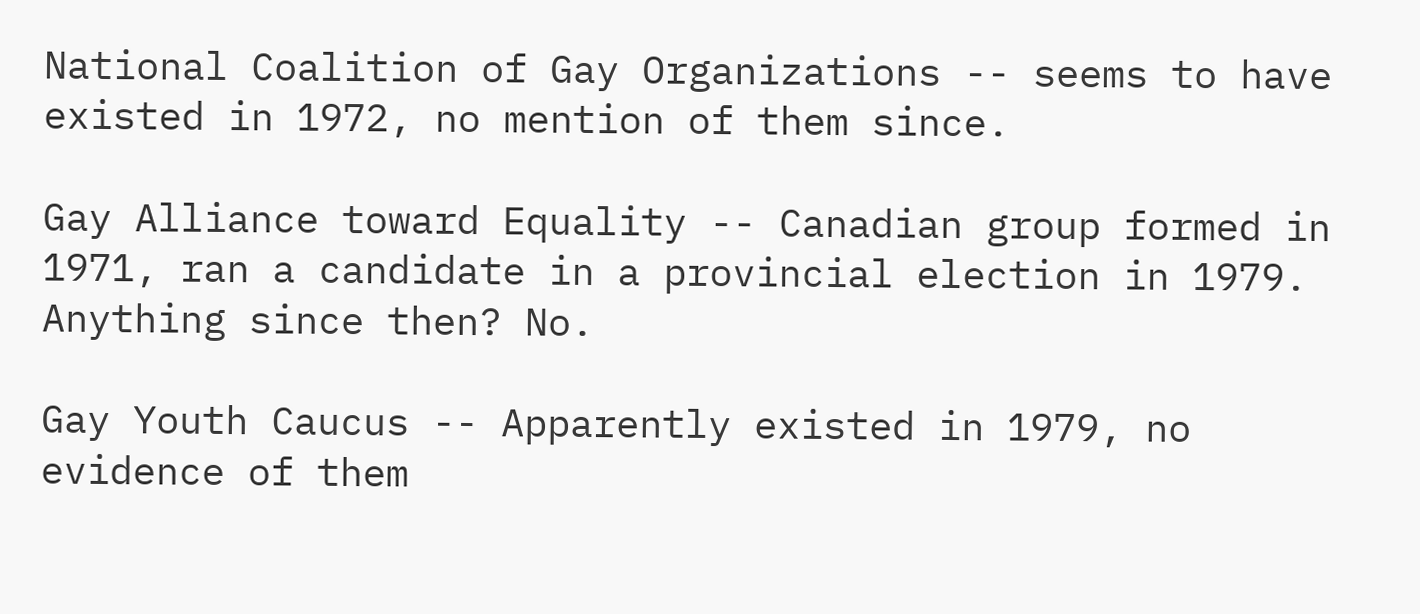National Coalition of Gay Organizations -- seems to have existed in 1972, no mention of them since.

Gay Alliance toward Equality -- Canadian group formed in 1971, ran a candidate in a provincial election in 1979. Anything since then? No.

Gay Youth Caucus -- Apparently existed in 1979, no evidence of them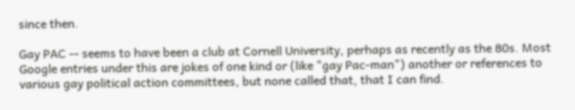since then.

Gay PAC -- seems to have been a club at Cornell University, perhaps as recently as the 80s. Most Google entries under this are jokes of one kind or (like "gay Pac-man") another or references to various gay political action committees, but none called that, that I can find.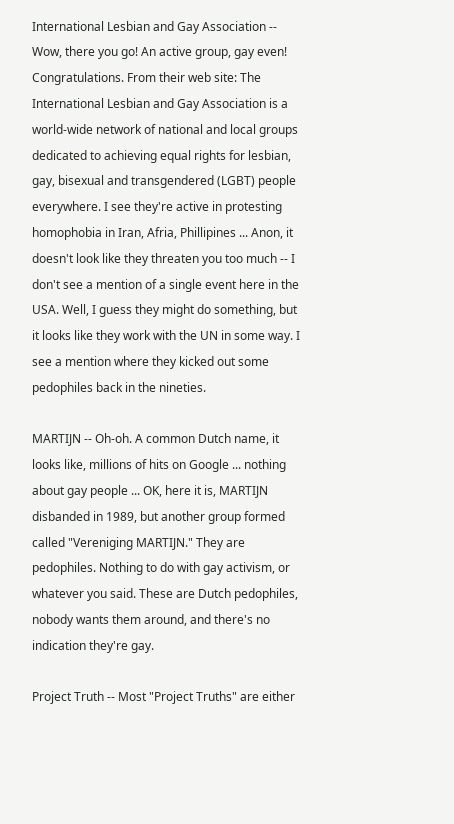International Lesbian and Gay Association -- Wow, there you go! An active group, gay even! Congratulations. From their web site: The International Lesbian and Gay Association is a world-wide network of national and local groups dedicated to achieving equal rights for lesbian, gay, bisexual and transgendered (LGBT) people everywhere. I see they're active in protesting homophobia in Iran, Afria, Phillipines ... Anon, it doesn't look like they threaten you too much -- I don't see a mention of a single event here in the USA. Well, I guess they might do something, but it looks like they work with the UN in some way. I see a mention where they kicked out some pedophiles back in the nineties.

MARTIJN -- Oh-oh. A common Dutch name, it looks like, millions of hits on Google ... nothing about gay people ... OK, here it is, MARTIJN disbanded in 1989, but another group formed called "Vereniging MARTIJN." They are pedophiles. Nothing to do with gay activism, or whatever you said. These are Dutch pedophiles, nobody wants them around, and there's no indication they're gay.

Project Truth -- Most "Project Truths" are either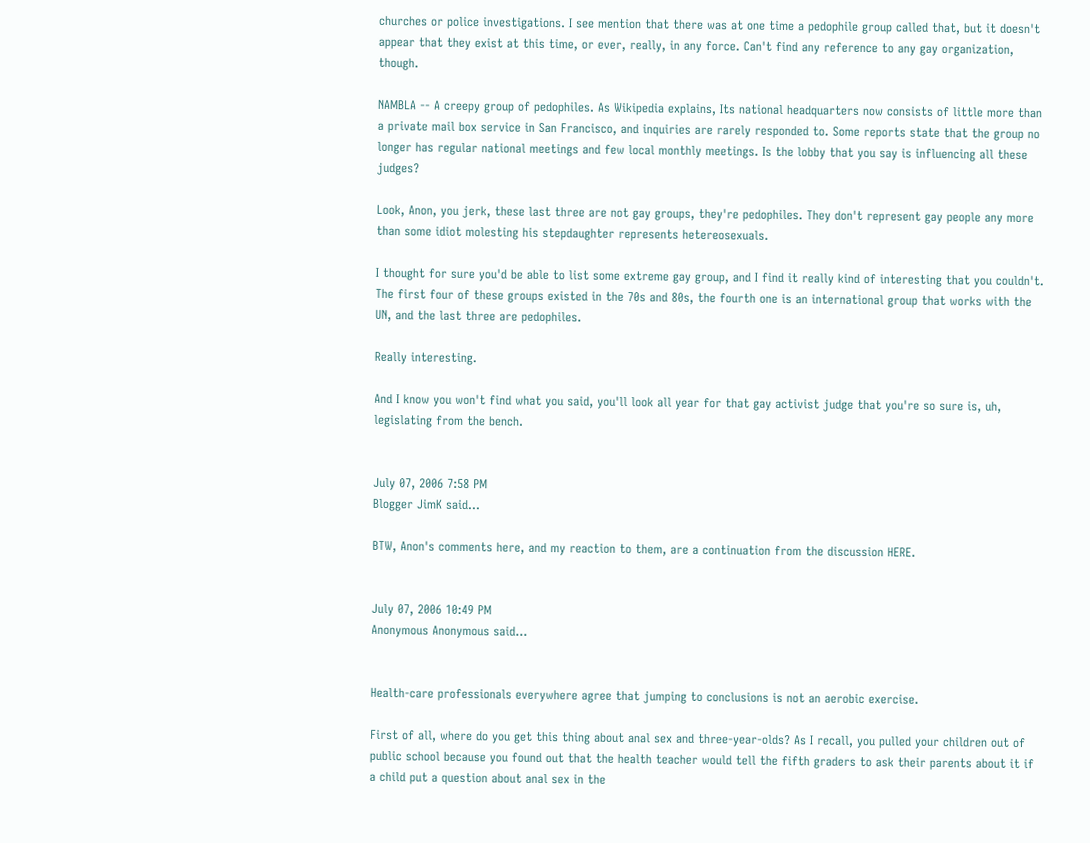churches or police investigations. I see mention that there was at one time a pedophile group called that, but it doesn't appear that they exist at this time, or ever, really, in any force. Can't find any reference to any gay organization, though.

NAMBLA -- A creepy group of pedophiles. As Wikipedia explains, Its national headquarters now consists of little more than a private mail box service in San Francisco, and inquiries are rarely responded to. Some reports state that the group no longer has regular national meetings and few local monthly meetings. Is the lobby that you say is influencing all these judges?

Look, Anon, you jerk, these last three are not gay groups, they're pedophiles. They don't represent gay people any more than some idiot molesting his stepdaughter represents hetereosexuals.

I thought for sure you'd be able to list some extreme gay group, and I find it really kind of interesting that you couldn't. The first four of these groups existed in the 70s and 80s, the fourth one is an international group that works with the UN, and the last three are pedophiles.

Really interesting.

And I know you won't find what you said, you'll look all year for that gay activist judge that you're so sure is, uh, legislating from the bench.


July 07, 2006 7:58 PM
Blogger JimK said...

BTW, Anon's comments here, and my reaction to them, are a continuation from the discussion HERE.


July 07, 2006 10:49 PM
Anonymous Anonymous said...


Health-care professionals everywhere agree that jumping to conclusions is not an aerobic exercise.

First of all, where do you get this thing about anal sex and three-year-olds? As I recall, you pulled your children out of public school because you found out that the health teacher would tell the fifth graders to ask their parents about it if a child put a question about anal sex in the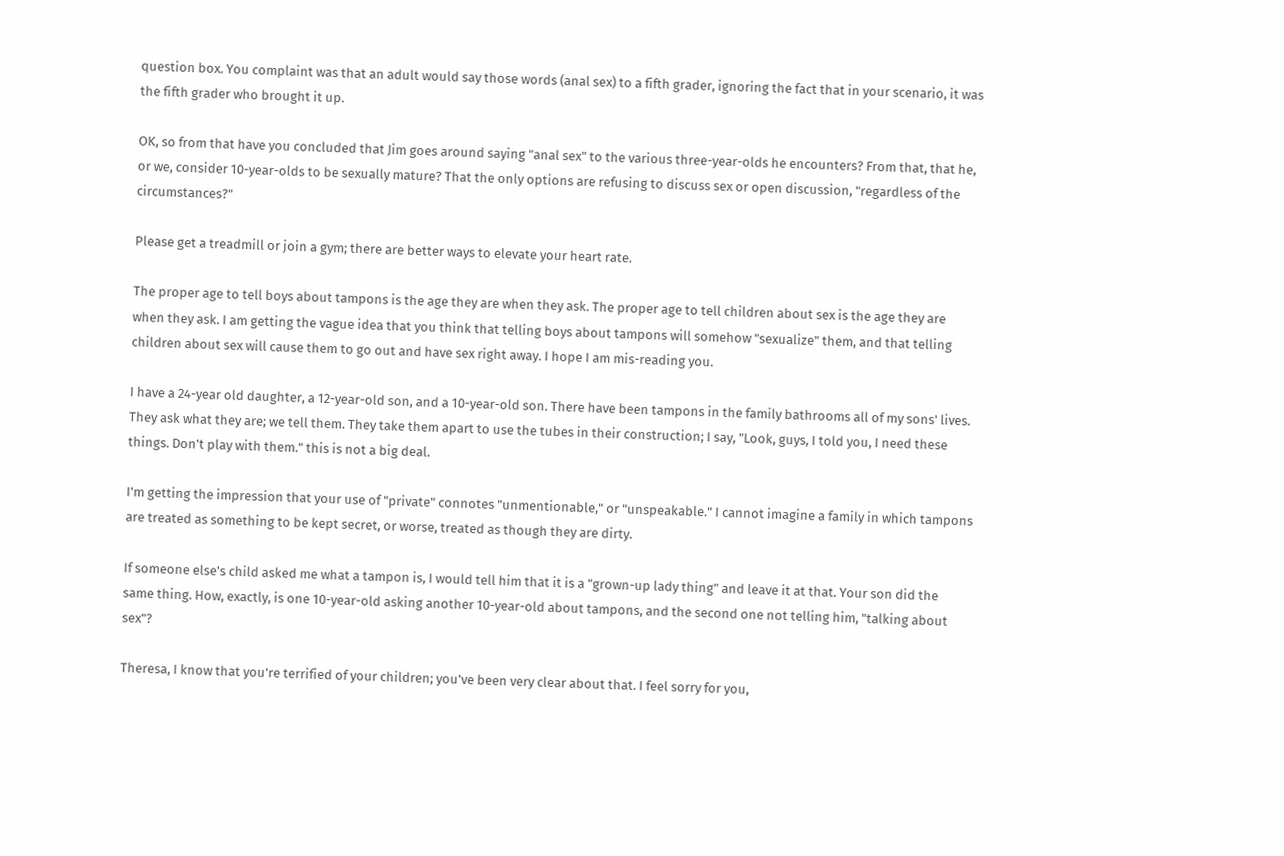question box. You complaint was that an adult would say those words (anal sex) to a fifth grader, ignoring the fact that in your scenario, it was the fifth grader who brought it up.

OK, so from that have you concluded that Jim goes around saying "anal sex" to the various three-year-olds he encounters? From that, that he, or we, consider 10-year-olds to be sexually mature? That the only options are refusing to discuss sex or open discussion, "regardless of the circumstances?"

Please get a treadmill or join a gym; there are better ways to elevate your heart rate.

The proper age to tell boys about tampons is the age they are when they ask. The proper age to tell children about sex is the age they are when they ask. I am getting the vague idea that you think that telling boys about tampons will somehow "sexualize" them, and that telling children about sex will cause them to go out and have sex right away. I hope I am mis-reading you.

I have a 24-year old daughter, a 12-year-old son, and a 10-year-old son. There have been tampons in the family bathrooms all of my sons' lives. They ask what they are; we tell them. They take them apart to use the tubes in their construction; I say, "Look, guys, I told you, I need these things. Don't play with them." this is not a big deal.

I'm getting the impression that your use of "private" connotes "unmentionable," or "unspeakable." I cannot imagine a family in which tampons are treated as something to be kept secret, or worse, treated as though they are dirty.

If someone else's child asked me what a tampon is, I would tell him that it is a "grown-up lady thing" and leave it at that. Your son did the same thing. How, exactly, is one 10-year-old asking another 10-year-old about tampons, and the second one not telling him, "talking about sex"?

Theresa, I know that you're terrified of your children; you've been very clear about that. I feel sorry for you,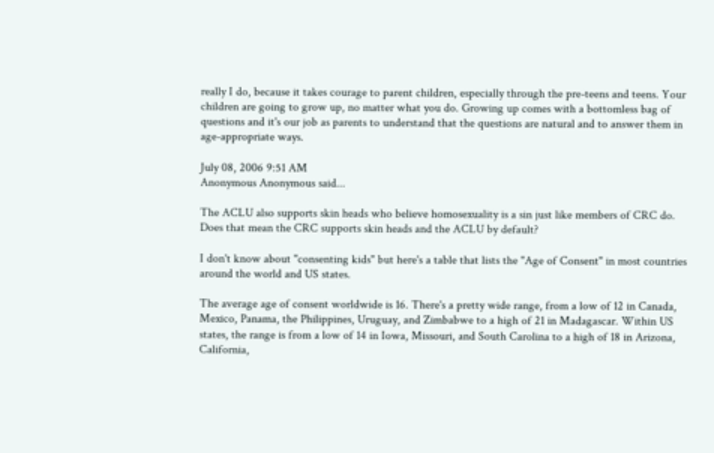really I do, because it takes courage to parent children, especially through the pre-teens and teens. Your children are going to grow up, no matter what you do. Growing up comes with a bottomless bag of questions and it's our job as parents to understand that the questions are natural and to answer them in age-appropriate ways.

July 08, 2006 9:51 AM
Anonymous Anonymous said...

The ACLU also supports skin heads who believe homosexuality is a sin just like members of CRC do. Does that mean the CRC supports skin heads and the ACLU by default?

I don't know about "consenting kids" but here's a table that lists the "Age of Consent" in most countries around the world and US states.

The average age of consent worldwide is 16. There's a pretty wide range, from a low of 12 in Canada, Mexico, Panama, the Philippines, Uruguay, and Zimbabwe to a high of 21 in Madagascar. Within US states, the range is from a low of 14 in Iowa, Missouri, and South Carolina to a high of 18 in Arizona, California,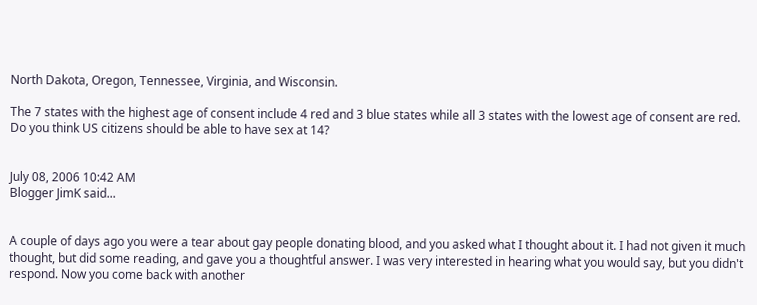North Dakota, Oregon, Tennessee, Virginia, and Wisconsin.

The 7 states with the highest age of consent include 4 red and 3 blue states while all 3 states with the lowest age of consent are red. Do you think US citizens should be able to have sex at 14?


July 08, 2006 10:42 AM
Blogger JimK said...


A couple of days ago you were a tear about gay people donating blood, and you asked what I thought about it. I had not given it much thought, but did some reading, and gave you a thoughtful answer. I was very interested in hearing what you would say, but you didn't respond. Now you come back with another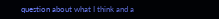question about what I think and a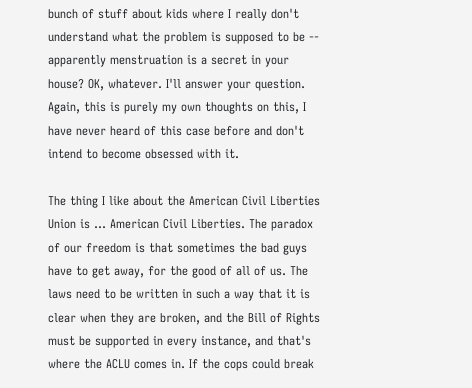bunch of stuff about kids where I really don't understand what the problem is supposed to be -- apparently menstruation is a secret in your house? OK, whatever. I'll answer your question. Again, this is purely my own thoughts on this, I have never heard of this case before and don't intend to become obsessed with it.

The thing I like about the American Civil Liberties Union is ... American Civil Liberties. The paradox of our freedom is that sometimes the bad guys have to get away, for the good of all of us. The laws need to be written in such a way that it is clear when they are broken, and the Bill of Rights must be supported in every instance, and that's where the ACLU comes in. If the cops could break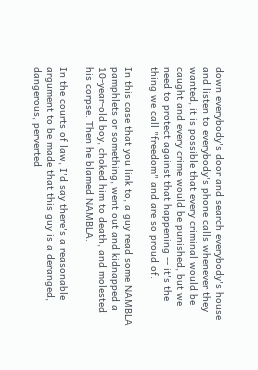down everybody's door and search everybody's house and listen to everybody's phone calls whenever they wanted, it is possible that every criminal would be caught and every crime would be punished, but we need to protect against that happening -- it's the thing we call "freedom" and are so proud of.

In this case that you link to, a guy read some NAMBLA pamphlets or something, went out and kidnapped a 10-year-old boy, choked him to death, and molested his corpse. Then he blamed NAMBLA.

In the courts of law, I'd say there's a reasonable argument to be made that this guy is a deranged, dangerous, perverted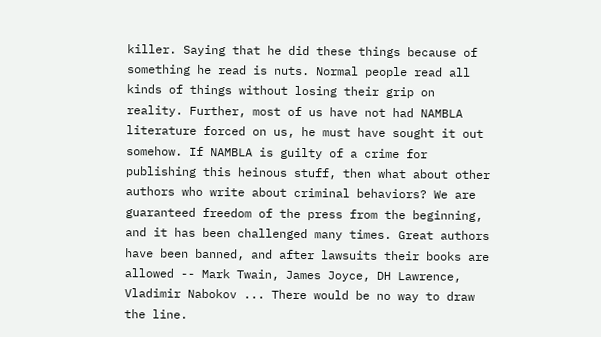killer. Saying that he did these things because of something he read is nuts. Normal people read all kinds of things without losing their grip on reality. Further, most of us have not had NAMBLA literature forced on us, he must have sought it out somehow. If NAMBLA is guilty of a crime for publishing this heinous stuff, then what about other authors who write about criminal behaviors? We are guaranteed freedom of the press from the beginning, and it has been challenged many times. Great authors have been banned, and after lawsuits their books are allowed -- Mark Twain, James Joyce, DH Lawrence, Vladimir Nabokov ... There would be no way to draw the line.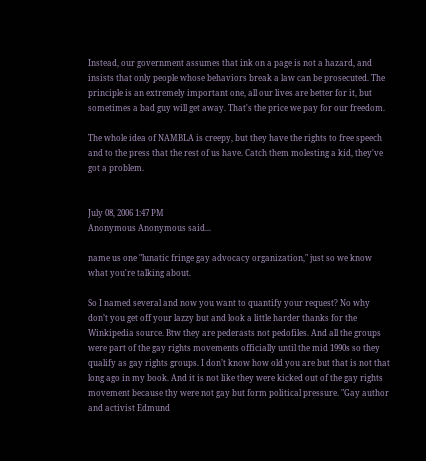Instead, our government assumes that ink on a page is not a hazard, and insists that only people whose behaviors break a law can be prosecuted. The principle is an extremely important one, all our lives are better for it, but sometimes a bad guy will get away. That's the price we pay for our freedom.

The whole idea of NAMBLA is creepy, but they have the rights to free speech and to the press that the rest of us have. Catch them molesting a kid, they've got a problem.


July 08, 2006 1:47 PM
Anonymous Anonymous said...

name us one "lunatic fringe gay advocacy organization," just so we know what you're talking about.

So I named several and now you want to quantify your request? No why don’t you get off your lazzy but and look a little harder thanks for the Winkipedia source. Btw they are pederasts not pedofiles. And all the groups were part of the gay rights movements officially until the mid 1990s so they qualify as gay rights groups. I don’t know how old you are but that is not that long ago in my book. And it is not like they were kicked out of the gay rights movement because thy were not gay but form political pressure. "Gay author and activist Edmund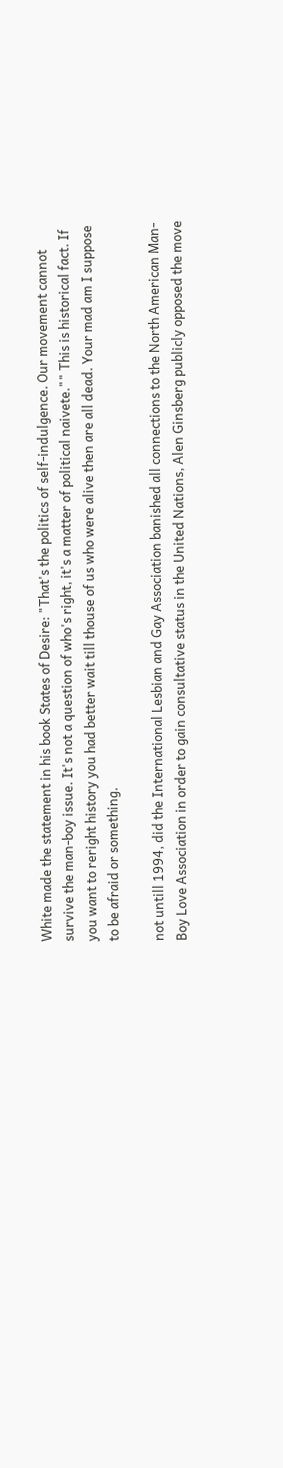White made the statement in his book States of Desire: "That's the politics of self-indulgence. Our movement cannot survive the man-boy issue. It's not a question of who's right, it's a matter of political naivete."" This is historical fact. If you want to reright history you had better wait till thouse of us who were alive then are all dead. Your mad am I suppose to be afraid or something.

not untill 1994, did the International Lesbian and Gay Association banished all connections to the North American Man-Boy Love Association in order to gain consultative status in the United Nations, Alen Ginsberg publicly opposed the move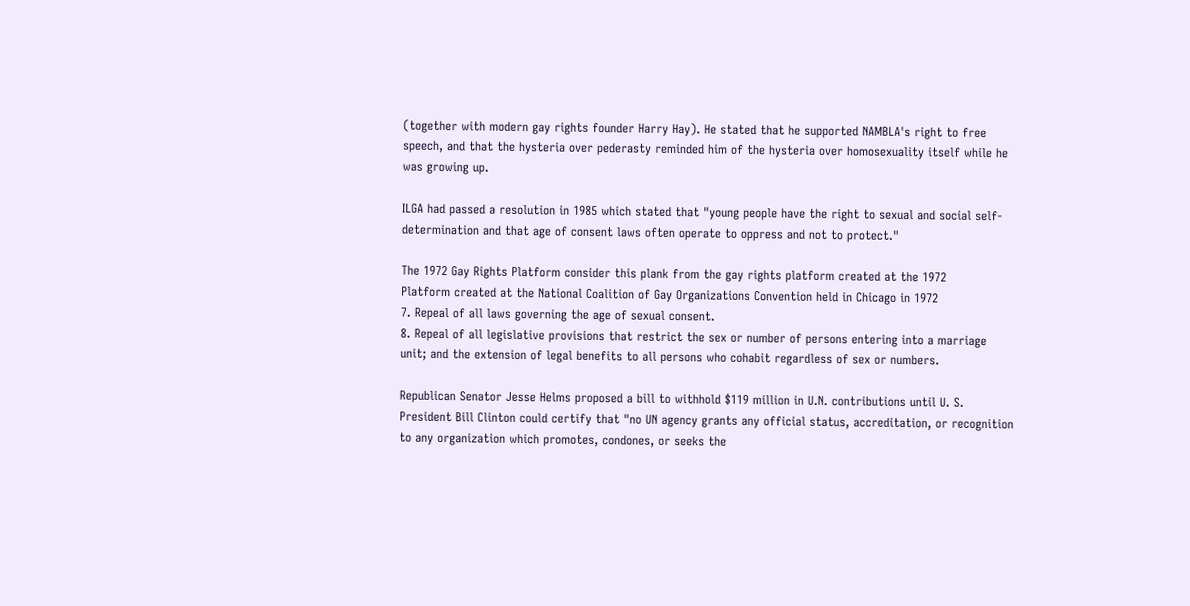(together with modern gay rights founder Harry Hay). He stated that he supported NAMBLA's right to free speech, and that the hysteria over pederasty reminded him of the hysteria over homosexuality itself while he was growing up.

ILGA had passed a resolution in 1985 which stated that "young people have the right to sexual and social self-determination and that age of consent laws often operate to oppress and not to protect."

The 1972 Gay Rights Platform consider this plank from the gay rights platform created at the 1972
Platform created at the National Coalition of Gay Organizations Convention held in Chicago in 1972
7. Repeal of all laws governing the age of sexual consent.
8. Repeal of all legislative provisions that restrict the sex or number of persons entering into a marriage unit; and the extension of legal benefits to all persons who cohabit regardless of sex or numbers.

Republican Senator Jesse Helms proposed a bill to withhold $119 million in U.N. contributions until U. S. President Bill Clinton could certify that "no UN agency grants any official status, accreditation, or recognition to any organization which promotes, condones, or seeks the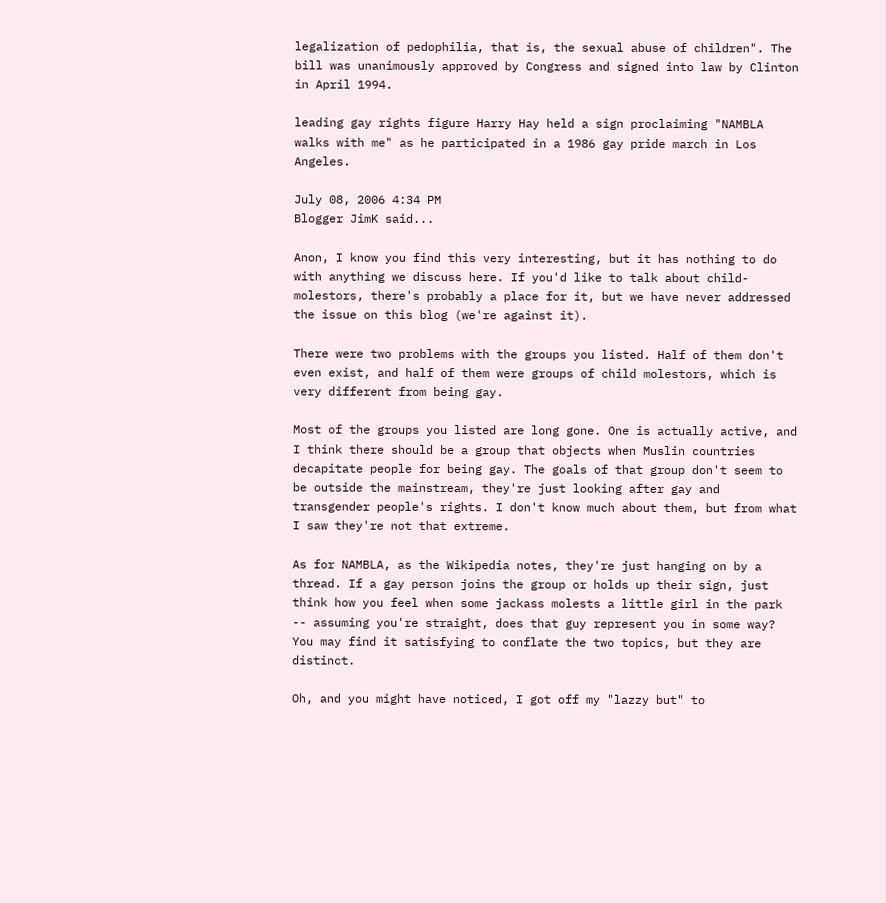legalization of pedophilia, that is, the sexual abuse of children". The bill was unanimously approved by Congress and signed into law by Clinton in April 1994.

leading gay rights figure Harry Hay held a sign proclaiming "NAMBLA walks with me" as he participated in a 1986 gay pride march in Los Angeles.

July 08, 2006 4:34 PM
Blogger JimK said...

Anon, I know you find this very interesting, but it has nothing to do with anything we discuss here. If you'd like to talk about child-molestors, there's probably a place for it, but we have never addressed the issue on this blog (we're against it).

There were two problems with the groups you listed. Half of them don't even exist, and half of them were groups of child molestors, which is very different from being gay.

Most of the groups you listed are long gone. One is actually active, and I think there should be a group that objects when Muslin countries decapitate people for being gay. The goals of that group don't seem to be outside the mainstream, they're just looking after gay and transgender people's rights. I don't know much about them, but from what I saw they're not that extreme.

As for NAMBLA, as the Wikipedia notes, they're just hanging on by a thread. If a gay person joins the group or holds up their sign, just think how you feel when some jackass molests a little girl in the park -- assuming you're straight, does that guy represent you in some way? You may find it satisfying to conflate the two topics, but they are distinct.

Oh, and you might have noticed, I got off my "lazzy but" to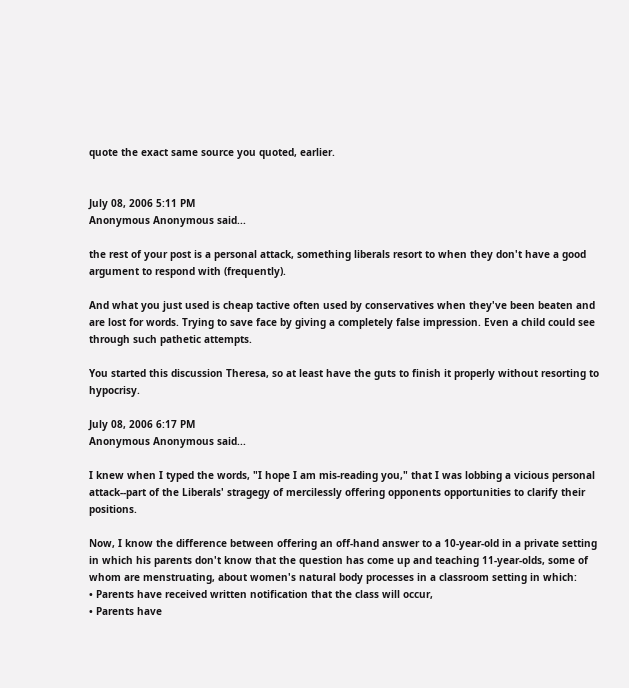quote the exact same source you quoted, earlier.


July 08, 2006 5:11 PM
Anonymous Anonymous said...

the rest of your post is a personal attack, something liberals resort to when they don't have a good argument to respond with (frequently).

And what you just used is cheap tactive often used by conservatives when they've been beaten and are lost for words. Trying to save face by giving a completely false impression. Even a child could see through such pathetic attempts.

You started this discussion Theresa, so at least have the guts to finish it properly without resorting to hypocrisy.

July 08, 2006 6:17 PM
Anonymous Anonymous said...

I knew when I typed the words, "I hope I am mis-reading you," that I was lobbing a vicious personal attack--part of the Liberals' stragegy of mercilessly offering opponents opportunities to clarify their positions.

Now, I know the difference between offering an off-hand answer to a 10-year-old in a private setting in which his parents don't know that the question has come up and teaching 11-year-olds, some of whom are menstruating, about women's natural body processes in a classroom setting in which:
• Parents have received written notification that the class will occur,
• Parents have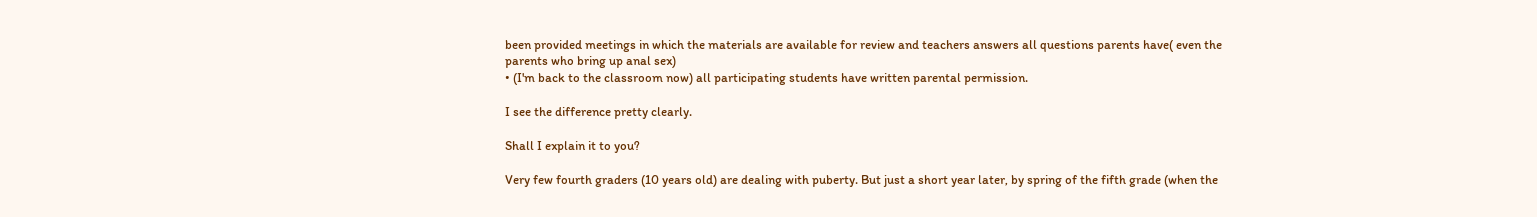been provided meetings in which the materials are available for review and teachers answers all questions parents have( even the parents who bring up anal sex)
• (I'm back to the classroom now) all participating students have written parental permission.

I see the difference pretty clearly.

Shall I explain it to you?

Very few fourth graders (10 years old) are dealing with puberty. But just a short year later, by spring of the fifth grade (when the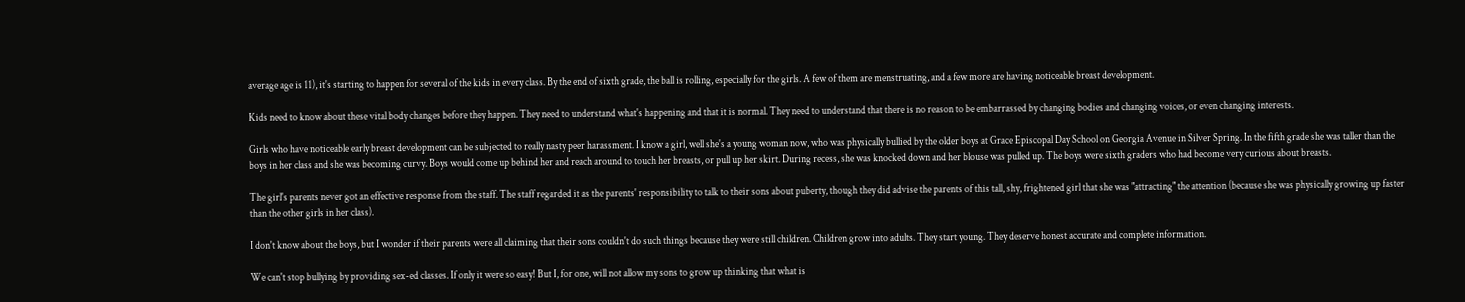average age is 11), it's starting to happen for several of the kids in every class. By the end of sixth grade, the ball is rolling, especially for the girls. A few of them are menstruating, and a few more are having noticeable breast development.

Kids need to know about these vital body changes before they happen. They need to understand what's happening and that it is normal. They need to understand that there is no reason to be embarrassed by changing bodies and changing voices, or even changing interests.

Girls who have noticeable early breast development can be subjected to really nasty peer harassment. I know a girl, well she's a young woman now, who was physically bullied by the older boys at Grace Episcopal Day School on Georgia Avenue in Silver Spring. In the fifth grade she was taller than the boys in her class and she was becoming curvy. Boys would come up behind her and reach around to touch her breasts, or pull up her skirt. During recess, she was knocked down and her blouse was pulled up. The boys were sixth graders who had become very curious about breasts.

The girl's parents never got an effective response from the staff. The staff regarded it as the parents' responsibility to talk to their sons about puberty, though they did advise the parents of this tall, shy, frightened girl that she was "attracting" the attention (because she was physically growing up faster than the other girls in her class).

I don't know about the boys, but I wonder if their parents were all claiming that their sons couldn't do such things because they were still children. Children grow into adults. They start young. They deserve honest accurate and complete information.

We can't stop bullying by providing sex-ed classes. If only it were so easy! But I, for one, will not allow my sons to grow up thinking that what is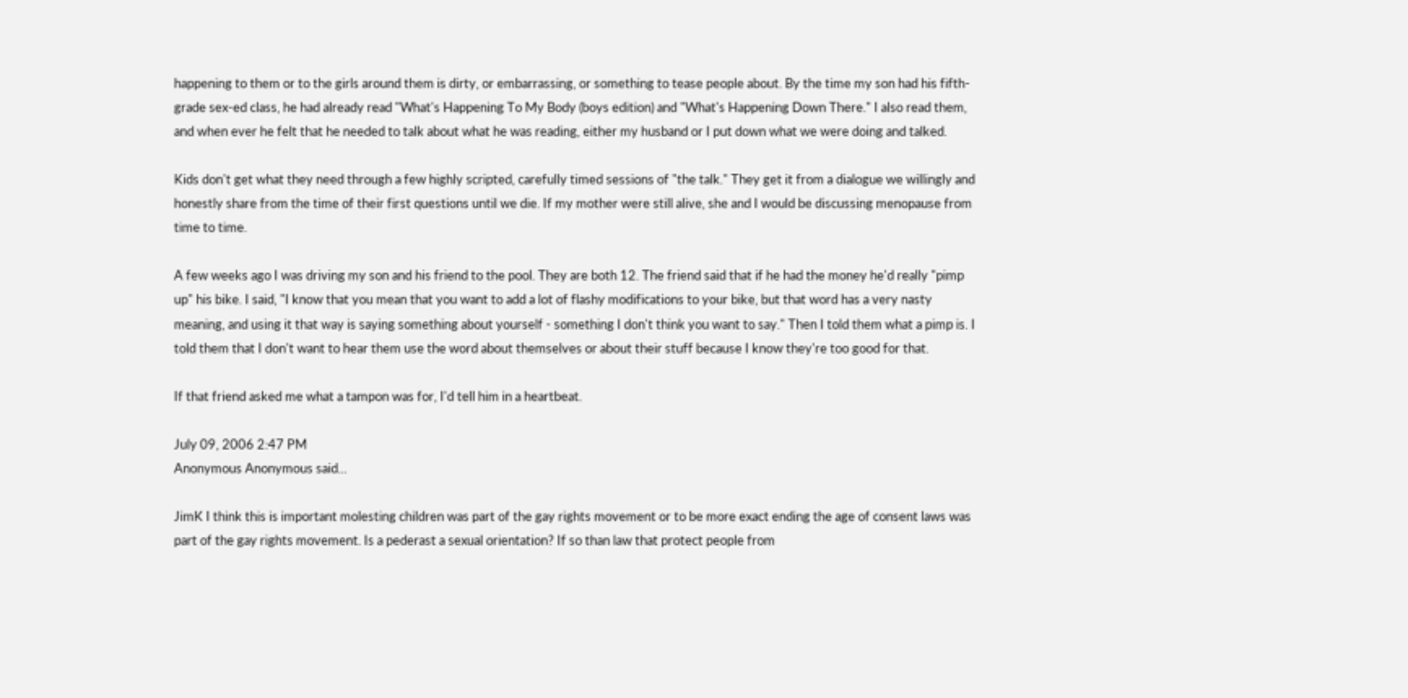happening to them or to the girls around them is dirty, or embarrassing, or something to tease people about. By the time my son had his fifth-grade sex-ed class, he had already read "What's Happening To My Body (boys edition) and "What's Happening Down There." I also read them, and when ever he felt that he needed to talk about what he was reading, either my husband or I put down what we were doing and talked.

Kids don't get what they need through a few highly scripted, carefully timed sessions of "the talk." They get it from a dialogue we willingly and honestly share from the time of their first questions until we die. If my mother were still alive, she and I would be discussing menopause from time to time.

A few weeks ago I was driving my son and his friend to the pool. They are both 12. The friend said that if he had the money he'd really "pimp up" his bike. I said, "I know that you mean that you want to add a lot of flashy modifications to your bike, but that word has a very nasty meaning, and using it that way is saying something about yourself - something I don't think you want to say." Then I told them what a pimp is. I told them that I don't want to hear them use the word about themselves or about their stuff because I know they're too good for that.

If that friend asked me what a tampon was for, I'd tell him in a heartbeat.

July 09, 2006 2:47 PM
Anonymous Anonymous said...

JimK I think this is important molesting children was part of the gay rights movement or to be more exact ending the age of consent laws was part of the gay rights movement. Is a pederast a sexual orientation? If so than law that protect people from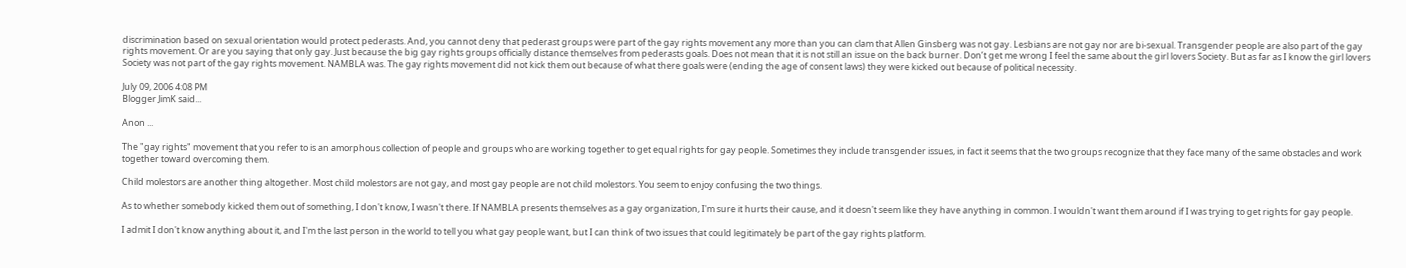discrimination based on sexual orientation would protect pederasts. And, you cannot deny that pederast groups were part of the gay rights movement any more than you can clam that Allen Ginsberg was not gay. Lesbians are not gay nor are bi-sexual. Transgender people are also part of the gay rights movement. Or are you saying that only gay. Just because the big gay rights groups officially distance themselves from pederasts goals. Does not mean that it is not still an issue on the back burner. Don’t get me wrong I feel the same about the girl lovers Society. But as far as I know the girl lovers Society was not part of the gay rights movement. NAMBLA was. The gay rights movement did not kick them out because of what there goals were (ending the age of consent laws) they were kicked out because of political necessity.

July 09, 2006 4:08 PM
Blogger JimK said...

Anon ...

The "gay rights" movement that you refer to is an amorphous collection of people and groups who are working together to get equal rights for gay people. Sometimes they include transgender issues, in fact it seems that the two groups recognize that they face many of the same obstacles and work together toward overcoming them.

Child molestors are another thing altogether. Most child molestors are not gay, and most gay people are not child molestors. You seem to enjoy confusing the two things.

As to whether somebody kicked them out of something, I don't know, I wasn't there. If NAMBLA presents themselves as a gay organization, I'm sure it hurts their cause, and it doesn't seem like they have anything in common. I wouldn't want them around if I was trying to get rights for gay people.

I admit I don't know anything about it, and I'm the last person in the world to tell you what gay people want, but I can think of two issues that could legitimately be part of the gay rights platform.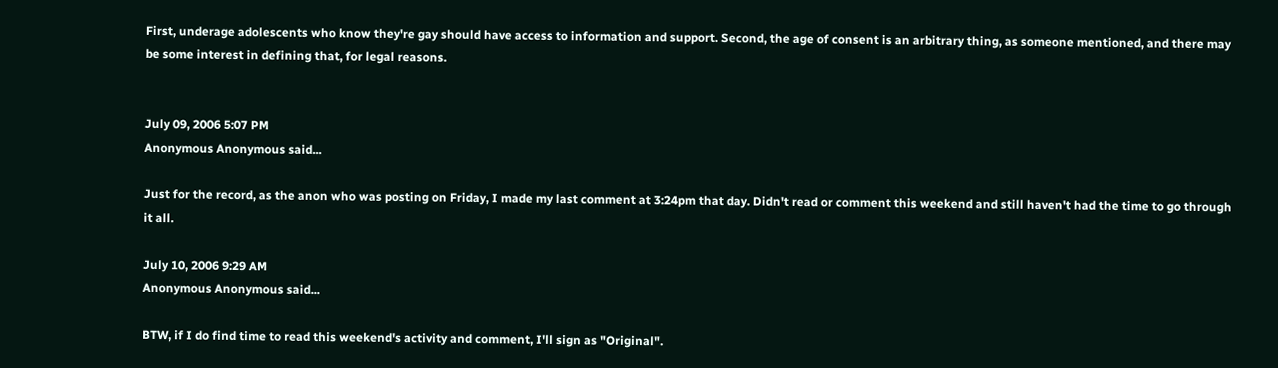First, underage adolescents who know they're gay should have access to information and support. Second, the age of consent is an arbitrary thing, as someone mentioned, and there may be some interest in defining that, for legal reasons.


July 09, 2006 5:07 PM
Anonymous Anonymous said...

Just for the record, as the anon who was posting on Friday, I made my last comment at 3:24pm that day. Didn't read or comment this weekend and still haven't had the time to go through it all.

July 10, 2006 9:29 AM
Anonymous Anonymous said...

BTW, if I do find time to read this weekend's activity and comment, I'll sign as "Original".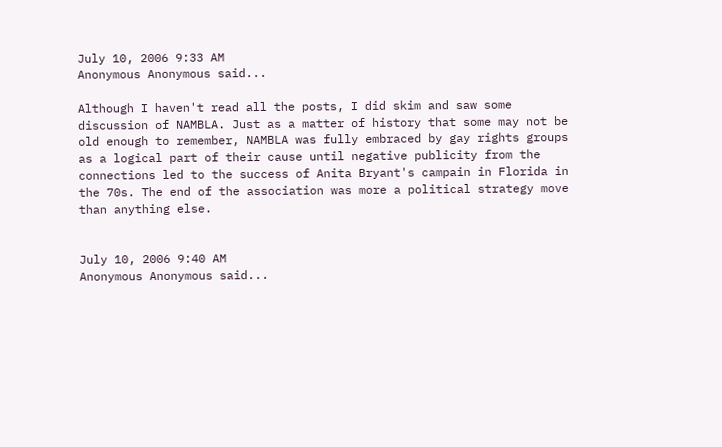July 10, 2006 9:33 AM
Anonymous Anonymous said...

Although I haven't read all the posts, I did skim and saw some discussion of NAMBLA. Just as a matter of history that some may not be old enough to remember, NAMBLA was fully embraced by gay rights groups as a logical part of their cause until negative publicity from the connections led to the success of Anita Bryant's campain in Florida in the 70s. The end of the association was more a political strategy move than anything else.


July 10, 2006 9:40 AM
Anonymous Anonymous said...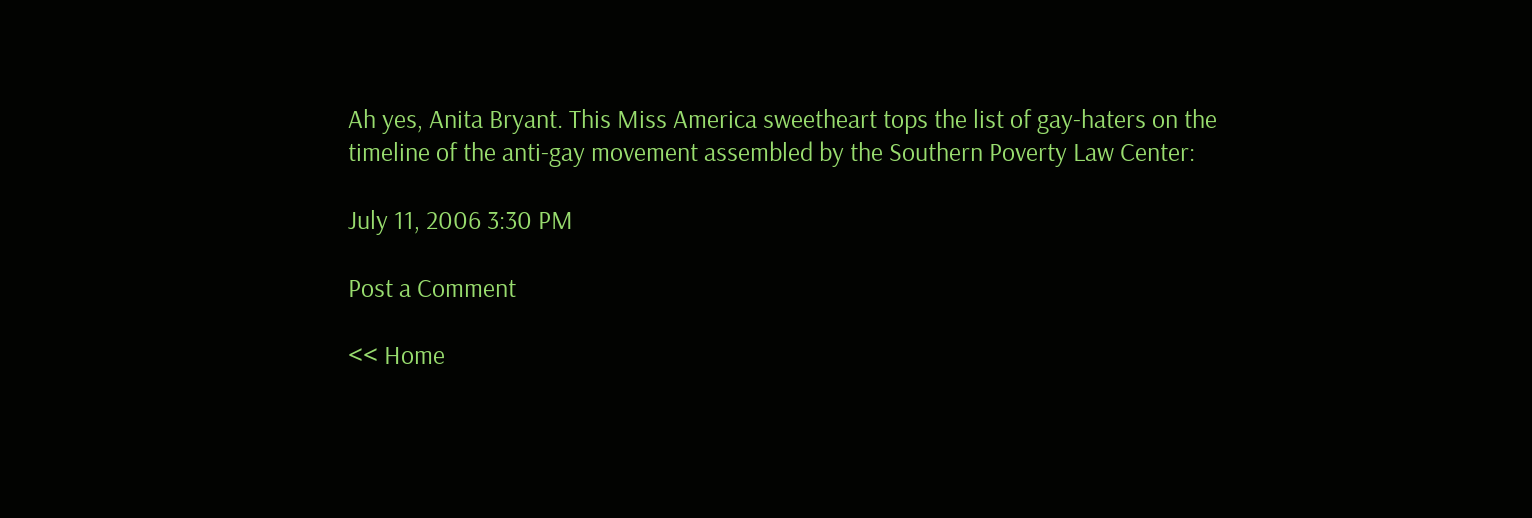Ah yes, Anita Bryant. This Miss America sweetheart tops the list of gay-haters on the timeline of the anti-gay movement assembled by the Southern Poverty Law Center:

July 11, 2006 3:30 PM

Post a Comment

<< Home